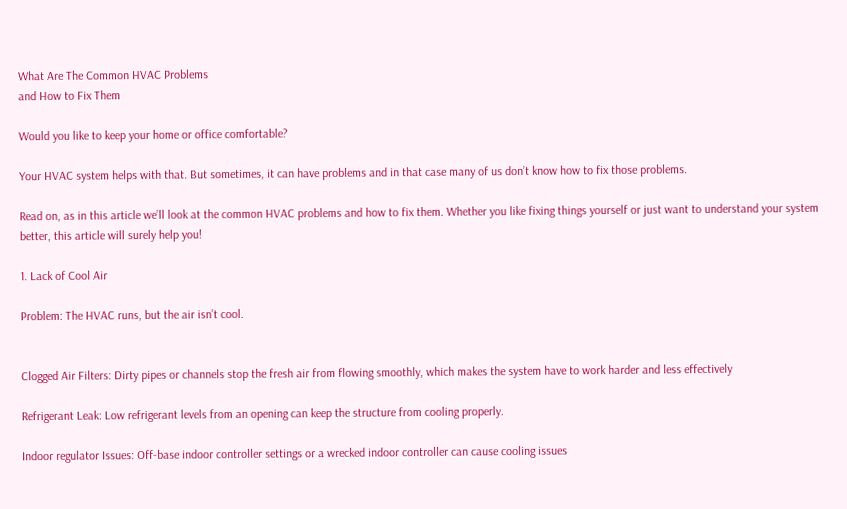What Are The Common HVAC Problems
and How to Fix Them

Would you like to keep your home or office comfortable?

Your HVAC system helps with that. But sometimes, it can have problems and in that case many of us don’t know how to fix those problems.

Read on, as in this article we’ll look at the common HVAC problems and how to fix them. Whether you like fixing things yourself or just want to understand your system better, this article will surely help you!

1. Lack of Cool Air

Problem: The HVAC runs, but the air isn’t cool.


Clogged Air Filters: Dirty pipes or channels stop the fresh air from flowing smoothly, which makes the system have to work harder and less effectively

Refrigerant Leak: Low refrigerant levels from an opening can keep the structure from cooling properly.

Indoor regulator Issues: Off-base indoor controller settings or a wrecked indoor controller can cause cooling issues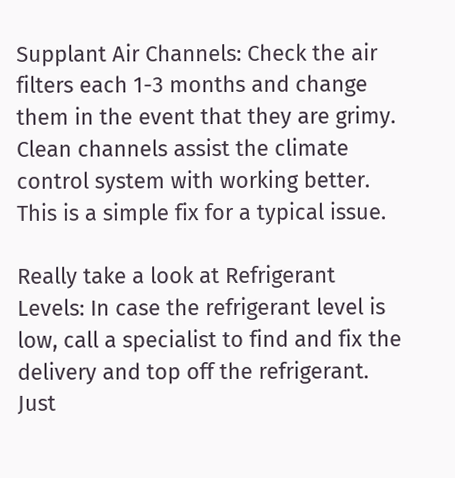Supplant Air Channels: Check the air filters each 1-3 months and change them in the event that they are grimy. Clean channels assist the climate control system with working better. This is a simple fix for a typical issue.

Really take a look at Refrigerant Levels: In case the refrigerant level is low, call a specialist to find and fix the delivery and top off the refrigerant. Just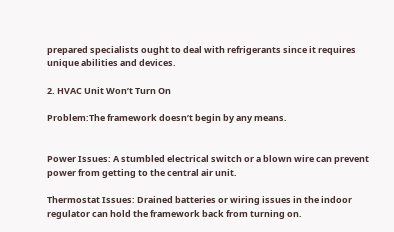prepared specialists ought to deal with refrigerants since it requires unique abilities and devices.

2. HVAC Unit Won’t Turn On

Problem:The framework doesn’t begin by any means.


Power Issues: A stumbled electrical switch or a blown wire can prevent power from getting to the central air unit.

Thermostat Issues: Drained batteries or wiring issues in the indoor regulator can hold the framework back from turning on.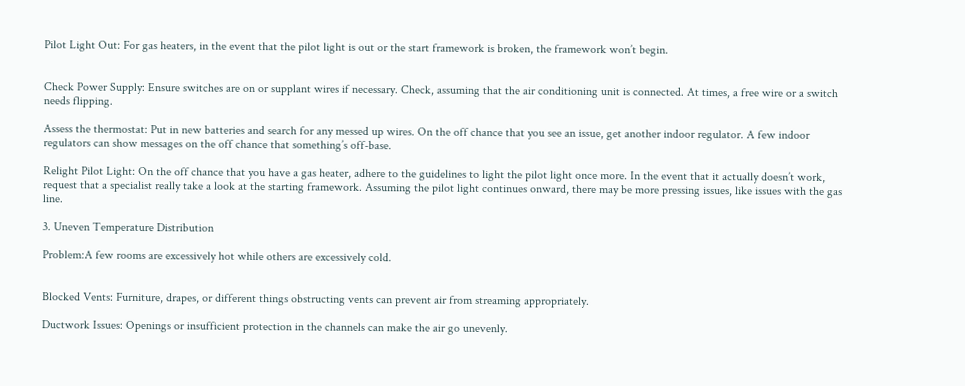Pilot Light Out: For gas heaters, in the event that the pilot light is out or the start framework is broken, the framework won’t begin.


Check Power Supply: Ensure switches are on or supplant wires if necessary. Check, assuming that the air conditioning unit is connected. At times, a free wire or a switch needs flipping.

Assess the thermostat: Put in new batteries and search for any messed up wires. On the off chance that you see an issue, get another indoor regulator. A few indoor regulators can show messages on the off chance that something’s off-base.

Relight Pilot Light: On the off chance that you have a gas heater, adhere to the guidelines to light the pilot light once more. In the event that it actually doesn’t work, request that a specialist really take a look at the starting framework. Assuming the pilot light continues onward, there may be more pressing issues, like issues with the gas line.

3. Uneven Temperature Distribution

Problem:A few rooms are excessively hot while others are excessively cold.


Blocked Vents: Furniture, drapes, or different things obstructing vents can prevent air from streaming appropriately.

Ductwork Issues: Openings or insufficient protection in the channels can make the air go unevenly.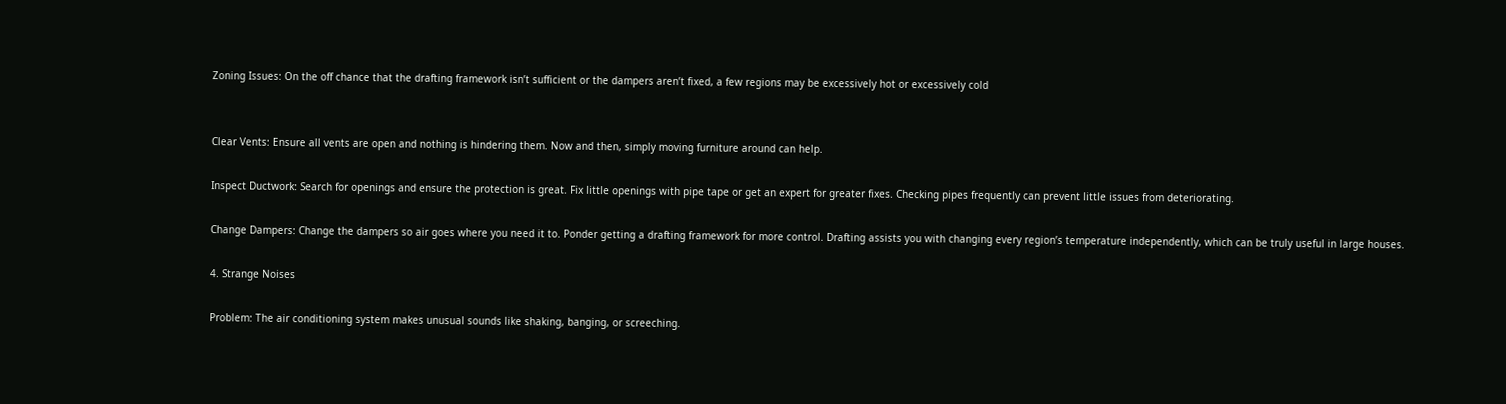Zoning Issues: On the off chance that the drafting framework isn’t sufficient or the dampers aren’t fixed, a few regions may be excessively hot or excessively cold


Clear Vents: Ensure all vents are open and nothing is hindering them. Now and then, simply moving furniture around can help.

Inspect Ductwork: Search for openings and ensure the protection is great. Fix little openings with pipe tape or get an expert for greater fixes. Checking pipes frequently can prevent little issues from deteriorating.

Change Dampers: Change the dampers so air goes where you need it to. Ponder getting a drafting framework for more control. Drafting assists you with changing every region’s temperature independently, which can be truly useful in large houses.

4. Strange Noises

Problem: The air conditioning system makes unusual sounds like shaking, banging, or screeching.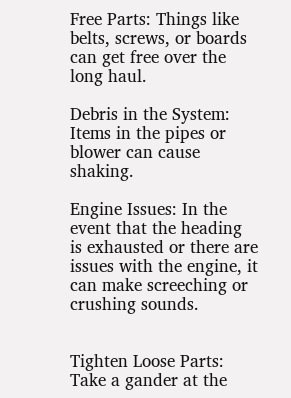Free Parts: Things like belts, screws, or boards can get free over the long haul.

Debris in the System: Items in the pipes or blower can cause shaking.

Engine Issues: In the event that the heading is exhausted or there are issues with the engine, it can make screeching or crushing sounds.


Tighten Loose Parts: Take a gander at the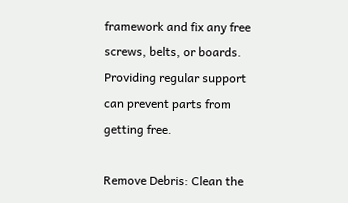framework and fix any free screws, belts, or boards. Providing regular support can prevent parts from getting free.

Remove Debris: Clean the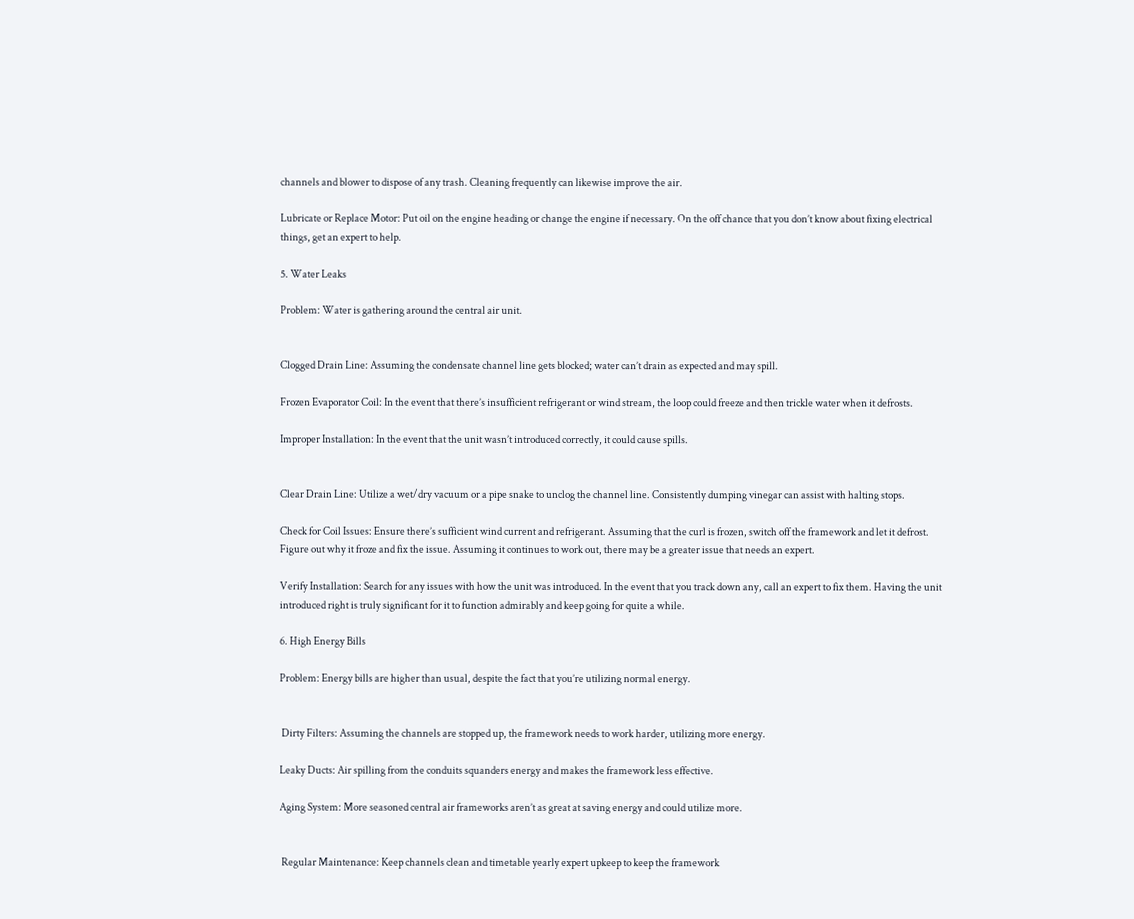channels and blower to dispose of any trash. Cleaning frequently can likewise improve the air.

Lubricate or Replace Motor: Put oil on the engine heading or change the engine if necessary. On the off chance that you don’t know about fixing electrical things, get an expert to help.

5. Water Leaks

Problem: Water is gathering around the central air unit.


Clogged Drain Line: Assuming the condensate channel line gets blocked; water can’t drain as expected and may spill.

Frozen Evaporator Coil: In the event that there’s insufficient refrigerant or wind stream, the loop could freeze and then trickle water when it defrosts.

Improper Installation: In the event that the unit wasn’t introduced correctly, it could cause spills.


Clear Drain Line: Utilize a wet/dry vacuum or a pipe snake to unclog the channel line. Consistently dumping vinegar can assist with halting stops.

Check for Coil Issues: Ensure there’s sufficient wind current and refrigerant. Assuming that the curl is frozen, switch off the framework and let it defrost. Figure out why it froze and fix the issue. Assuming it continues to work out, there may be a greater issue that needs an expert.

Verify Installation: Search for any issues with how the unit was introduced. In the event that you track down any, call an expert to fix them. Having the unit introduced right is truly significant for it to function admirably and keep going for quite a while.

6. High Energy Bills

Problem: Energy bills are higher than usual, despite the fact that you’re utilizing normal energy.


 Dirty Filters: Assuming the channels are stopped up, the framework needs to work harder, utilizing more energy.

Leaky Ducts: Air spilling from the conduits squanders energy and makes the framework less effective.

Aging System: More seasoned central air frameworks aren’t as great at saving energy and could utilize more.


 Regular Maintenance: Keep channels clean and timetable yearly expert upkeep to keep the framework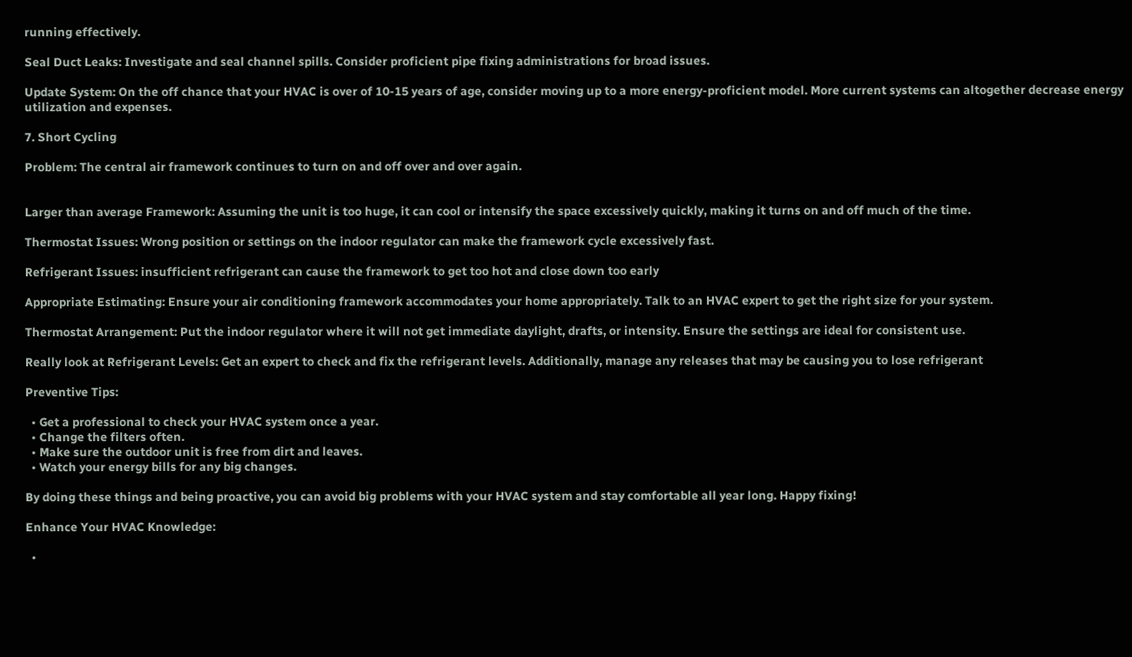running effectively.

Seal Duct Leaks: Investigate and seal channel spills. Consider proficient pipe fixing administrations for broad issues.

Update System: On the off chance that your HVAC is over of 10-15 years of age, consider moving up to a more energy-proficient model. More current systems can altogether decrease energy utilization and expenses.

7. Short Cycling

Problem: The central air framework continues to turn on and off over and over again.


Larger than average Framework: Assuming the unit is too huge, it can cool or intensify the space excessively quickly, making it turns on and off much of the time.

Thermostat Issues: Wrong position or settings on the indoor regulator can make the framework cycle excessively fast.

Refrigerant Issues: insufficient refrigerant can cause the framework to get too hot and close down too early

Appropriate Estimating: Ensure your air conditioning framework accommodates your home appropriately. Talk to an HVAC expert to get the right size for your system.

Thermostat Arrangement: Put the indoor regulator where it will not get immediate daylight, drafts, or intensity. Ensure the settings are ideal for consistent use.

Really look at Refrigerant Levels: Get an expert to check and fix the refrigerant levels. Additionally, manage any releases that may be causing you to lose refrigerant

Preventive Tips:

  • Get a professional to check your HVAC system once a year.
  • Change the filters often.
  • Make sure the outdoor unit is free from dirt and leaves.
  • Watch your energy bills for any big changes.

By doing these things and being proactive, you can avoid big problems with your HVAC system and stay comfortable all year long. Happy fixing!

Enhance Your HVAC Knowledge:

  •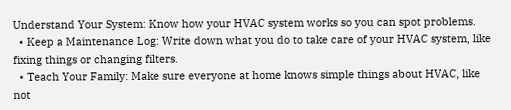Understand Your System: Know how your HVAC system works so you can spot problems.
  • Keep a Maintenance Log: Write down what you do to take care of your HVAC system, like fixing things or changing filters.
  • Teach Your Family: Make sure everyone at home knows simple things about HVAC, like not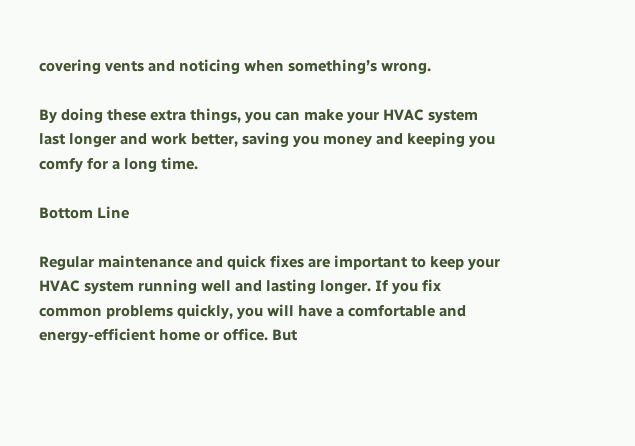covering vents and noticing when something’s wrong.

By doing these extra things, you can make your HVAC system last longer and work better, saving you money and keeping you comfy for a long time.

Bottom Line

Regular maintenance and quick fixes are important to keep your HVAC system running well and lasting longer. If you fix common problems quickly, you will have a comfortable and energy-efficient home or office. But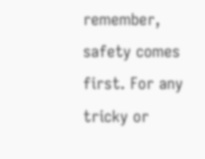remember, safety comes first. For any tricky or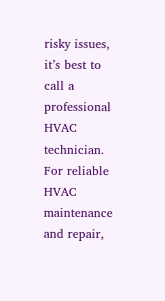risky issues, it’s best to call a professional HVAC technician. For reliable HVAC maintenance and repair,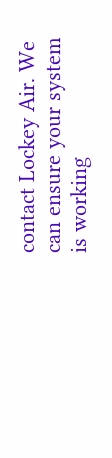contact Lockey Air. We can ensure your system is working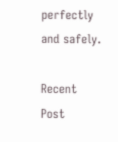perfectly and safely.

Recent Post